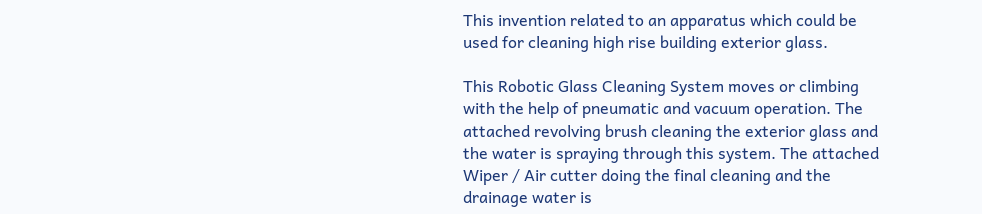This invention related to an apparatus which could be used for cleaning high rise building exterior glass.

This Robotic Glass Cleaning System moves or climbing with the help of pneumatic and vacuum operation. The attached revolving brush cleaning the exterior glass and the water is spraying through this system. The attached Wiper / Air cutter doing the final cleaning and the drainage water is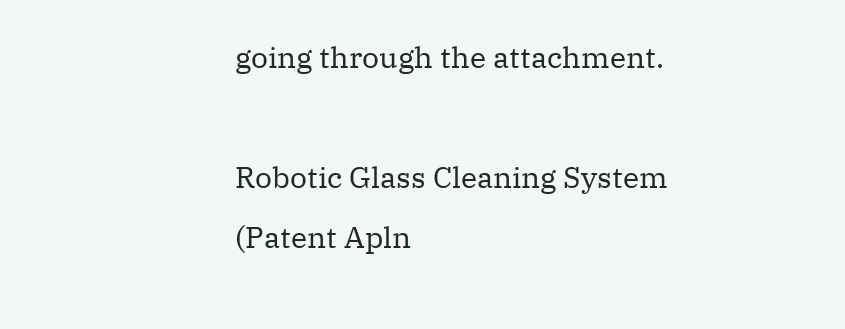going through the attachment.

Robotic Glass Cleaning System
(Patent Apln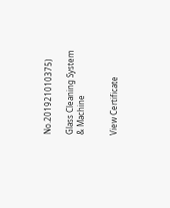No.201921010375)

Glass Cleaning System & Machine


View Certificate